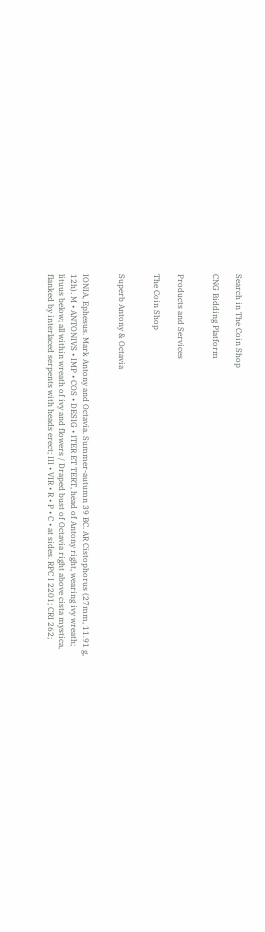Search in The Coin Shop

CNG Bidding Platform


Products and Services

The Coin Shop


Superb Antony & Octavia


IONIA, Ephesus. Mark Antony and Octavia. Summer-autumn 39 BC. AR Cistophorus (27mm, 11.91 g, 12h). M • ANTONIVS • IMP • COS • DESIG • ITER ET TERT, head of Antony right, wearing ivy wreath; lituus below; all within wreath of ivy and flowers / Draped bust of Octavia right above cista mystica, flanked by interlaced serpents with heads erect; III • VIR • R • P • C • at sides. RPC I 2201; CRI 262;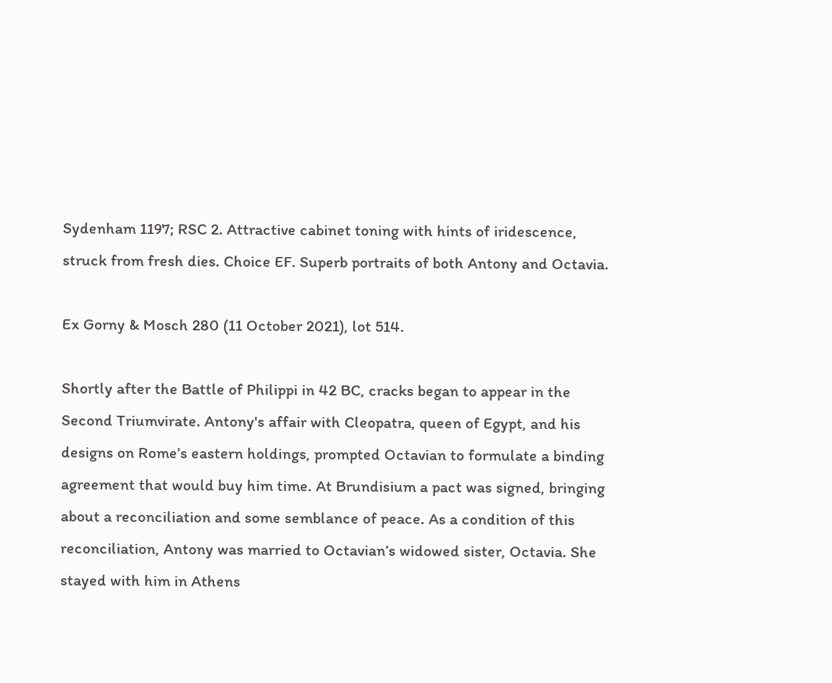Sydenham 1197; RSC 2. Attractive cabinet toning with hints of iridescence, struck from fresh dies. Choice EF. Superb portraits of both Antony and Octavia.

Ex Gorny & Mosch 280 (11 October 2021), lot 514.

Shortly after the Battle of Philippi in 42 BC, cracks began to appear in the Second Triumvirate. Antony's affair with Cleopatra, queen of Egypt, and his designs on Rome’s eastern holdings, prompted Octavian to formulate a binding agreement that would buy him time. At Brundisium a pact was signed, bringing about a reconciliation and some semblance of peace. As a condition of this reconciliation, Antony was married to Octavian’s widowed sister, Octavia. She stayed with him in Athens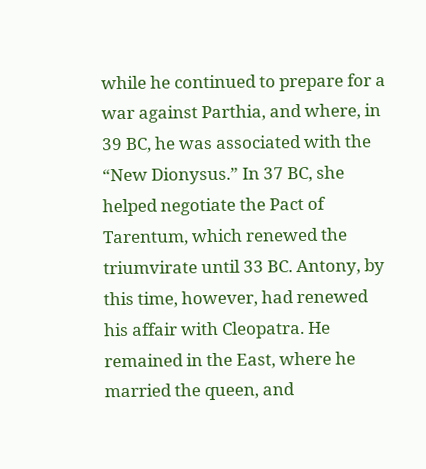while he continued to prepare for a war against Parthia, and where, in 39 BC, he was associated with the “New Dionysus.” In 37 BC, she helped negotiate the Pact of Tarentum, which renewed the triumvirate until 33 BC. Antony, by this time, however, had renewed his affair with Cleopatra. He remained in the East, where he married the queen, and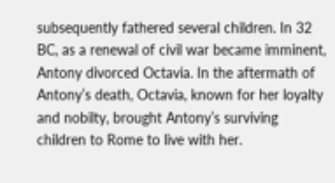subsequently fathered several children. In 32 BC, as a renewal of civil war became imminent, Antony divorced Octavia. In the aftermath of Antony’s death, Octavia, known for her loyalty and nobilty, brought Antony’s surviving children to Rome to live with her.